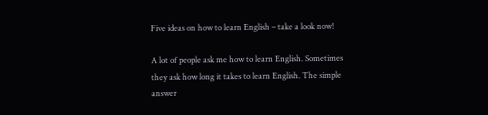Five ideas on how to learn English – take a look now!

A lot of people ask me how to learn English. Sometimes they ask how long it takes to learn English. The simple answer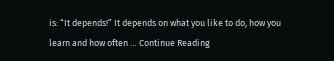is: “It depends!” It depends on what you like to do, how you learn and how often … Continue Reading